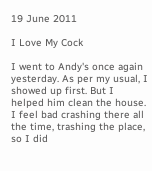19 June 2011

I Love My Cock

I went to Andy's once again yesterday. As per my usual, I showed up first. But I helped him clean the house. I feel bad crashing there all the time, trashing the place, so I did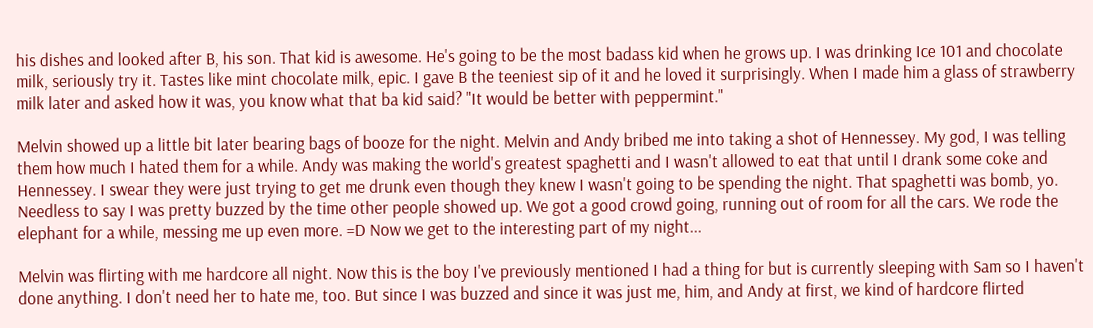his dishes and looked after B, his son. That kid is awesome. He's going to be the most badass kid when he grows up. I was drinking Ice 101 and chocolate milk, seriously try it. Tastes like mint chocolate milk, epic. I gave B the teeniest sip of it and he loved it surprisingly. When I made him a glass of strawberry milk later and asked how it was, you know what that ba kid said? "It would be better with peppermint."

Melvin showed up a little bit later bearing bags of booze for the night. Melvin and Andy bribed me into taking a shot of Hennessey. My god, I was telling them how much I hated them for a while. Andy was making the world's greatest spaghetti and I wasn't allowed to eat that until I drank some coke and Hennessey. I swear they were just trying to get me drunk even though they knew I wasn't going to be spending the night. That spaghetti was bomb, yo. Needless to say I was pretty buzzed by the time other people showed up. We got a good crowd going, running out of room for all the cars. We rode the elephant for a while, messing me up even more. =D Now we get to the interesting part of my night...

Melvin was flirting with me hardcore all night. Now this is the boy I've previously mentioned I had a thing for but is currently sleeping with Sam so I haven't done anything. I don't need her to hate me, too. But since I was buzzed and since it was just me, him, and Andy at first, we kind of hardcore flirted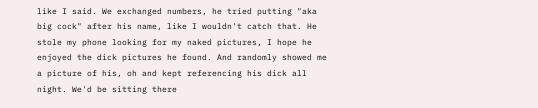like I said. We exchanged numbers, he tried putting "aka big cock" after his name, like I wouldn't catch that. He stole my phone looking for my naked pictures, I hope he enjoyed the dick pictures he found. And randomly showed me a picture of his, oh and kept referencing his dick all night. We'd be sitting there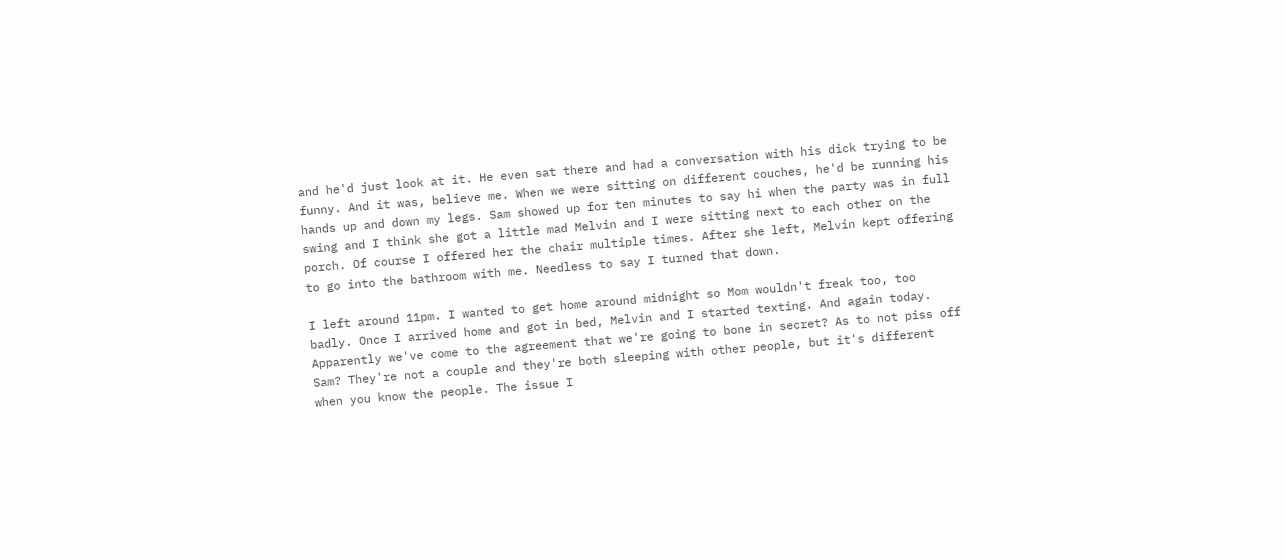and he'd just look at it. He even sat there and had a conversation with his dick trying to be funny. And it was, believe me. When we were sitting on different couches, he'd be running his hands up and down my legs. Sam showed up for ten minutes to say hi when the party was in full swing and I think she got a little mad Melvin and I were sitting next to each other on the porch. Of course I offered her the chair multiple times. After she left, Melvin kept offering to go into the bathroom with me. Needless to say I turned that down.

I left around 11pm. I wanted to get home around midnight so Mom wouldn't freak too, too badly. Once I arrived home and got in bed, Melvin and I started texting. And again today. Apparently we've come to the agreement that we're going to bone in secret? As to not piss off Sam? They're not a couple and they're both sleeping with other people, but it's different when you know the people. The issue I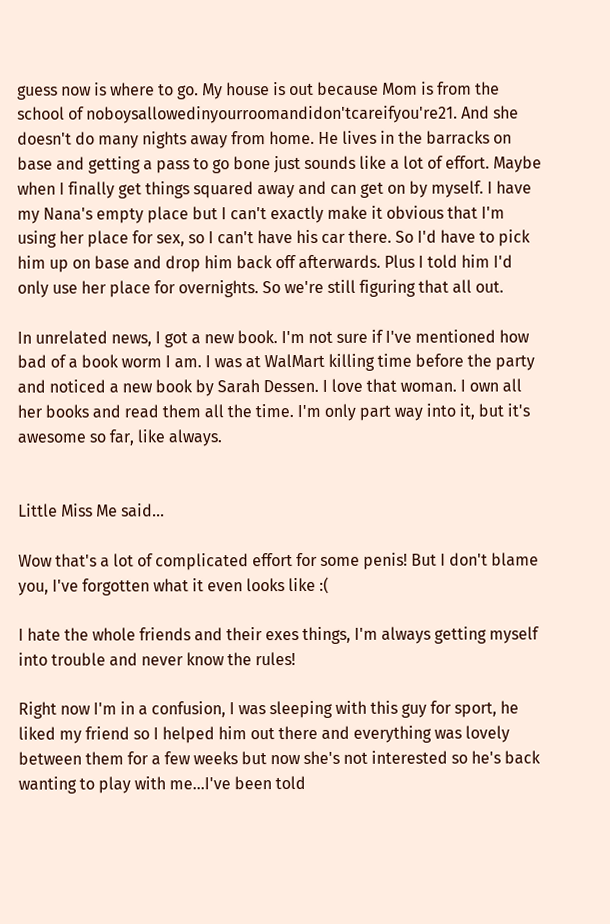guess now is where to go. My house is out because Mom is from the school of noboysallowedinyourroomandidon'tcareifyou're21. And she doesn't do many nights away from home. He lives in the barracks on base and getting a pass to go bone just sounds like a lot of effort. Maybe when I finally get things squared away and can get on by myself. I have my Nana's empty place but I can't exactly make it obvious that I'm using her place for sex, so I can't have his car there. So I'd have to pick him up on base and drop him back off afterwards. Plus I told him I'd only use her place for overnights. So we're still figuring that all out.

In unrelated news, I got a new book. I'm not sure if I've mentioned how bad of a book worm I am. I was at WalMart killing time before the party and noticed a new book by Sarah Dessen. I love that woman. I own all her books and read them all the time. I'm only part way into it, but it's awesome so far, like always.


Little Miss Me said...

Wow that's a lot of complicated effort for some penis! But I don't blame you, I've forgotten what it even looks like :(

I hate the whole friends and their exes things, I'm always getting myself into trouble and never know the rules!

Right now I'm in a confusion, I was sleeping with this guy for sport, he liked my friend so I helped him out there and everything was lovely between them for a few weeks but now she's not interested so he's back wanting to play with me...I've been told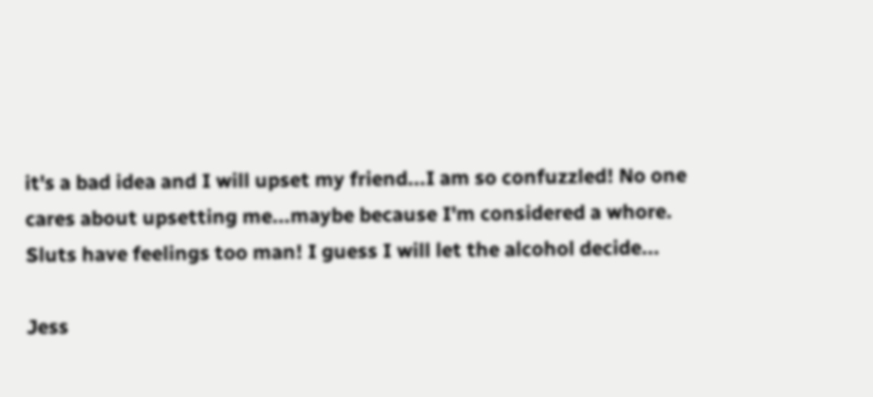it's a bad idea and I will upset my friend...I am so confuzzled! No one cares about upsetting me...maybe because I'm considered a whore. Sluts have feelings too man! I guess I will let the alcohol decide...

Jess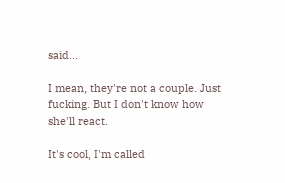said...

I mean, they're not a couple. Just fucking. But I don't know how she'll react.

It's cool, I'm called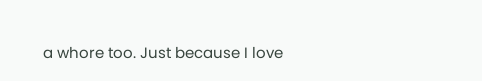a whore too. Just because I love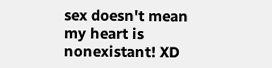sex doesn't mean my heart is nonexistant! XD